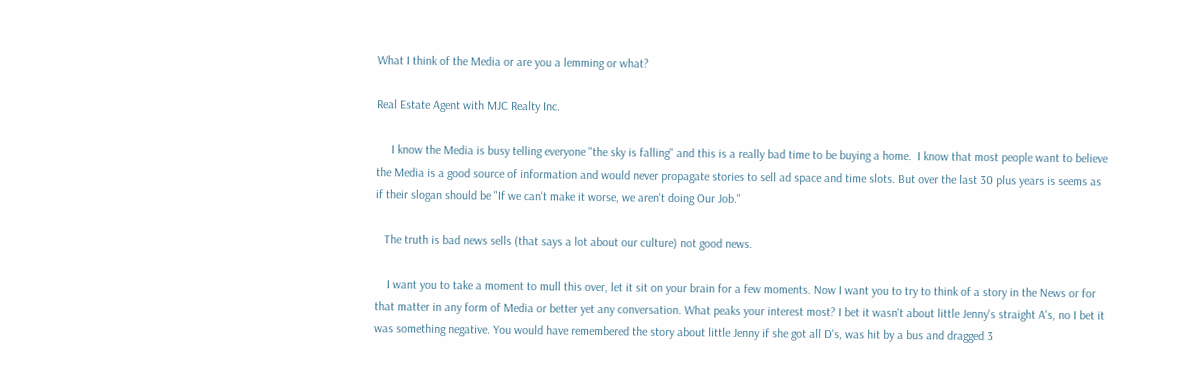What I think of the Media or are you a lemming or what?

Real Estate Agent with MJC Realty Inc.

     I know the Media is busy telling everyone "the sky is falling" and this is a really bad time to be buying a home.  I know that most people want to believe the Media is a good source of information and would never propagate stories to sell ad space and time slots. But over the last 30 plus years is seems as if their slogan should be "If we can't make it worse, we aren't doing Our Job."

   The truth is bad news sells (that says a lot about our culture) not good news.

    I want you to take a moment to mull this over, let it sit on your brain for a few moments. Now I want you to try to think of a story in the News or for that matter in any form of Media or better yet any conversation. What peaks your interest most? I bet it wasn't about little Jenny's straight A's, no I bet it was something negative. You would have remembered the story about little Jenny if she got all D's, was hit by a bus and dragged 3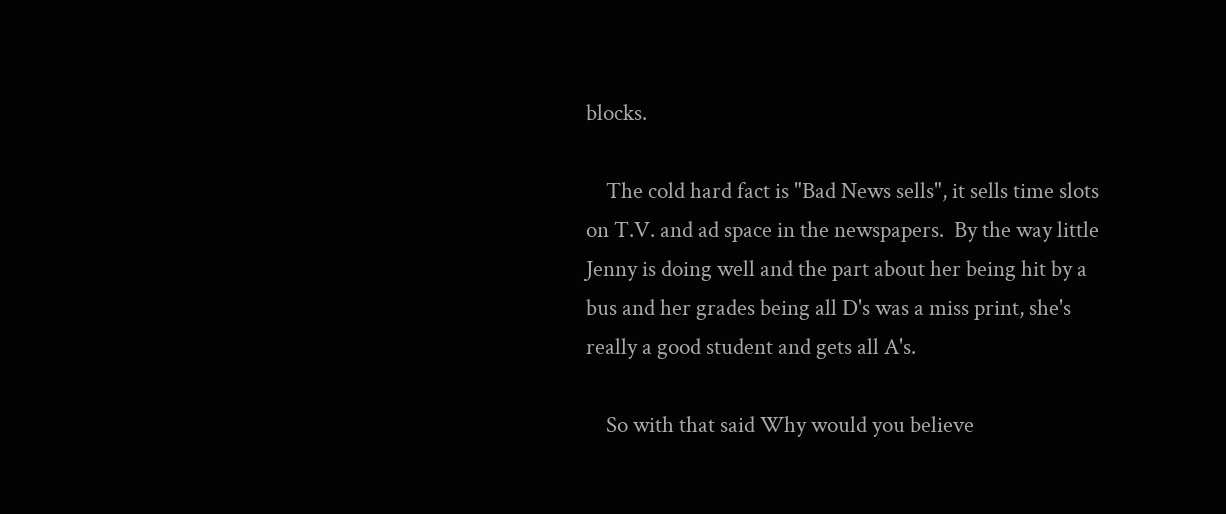blocks.

    The cold hard fact is "Bad News sells", it sells time slots on T.V. and ad space in the newspapers.  By the way little Jenny is doing well and the part about her being hit by a bus and her grades being all D's was a miss print, she's really a good student and gets all A's.

    So with that said Why would you believe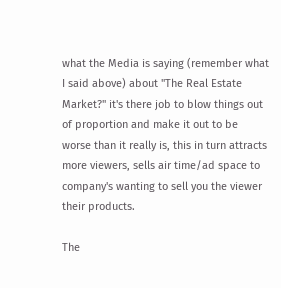what the Media is saying (remember what I said above) about "The Real Estate Market?" it's there job to blow things out of proportion and make it out to be worse than it really is, this in turn attracts more viewers, sells air time/ad space to company's wanting to sell you the viewer their products.

The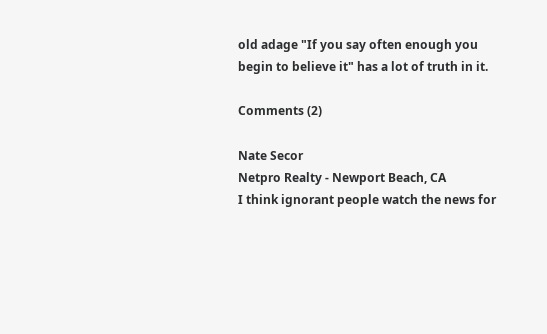old adage "If you say often enough you begin to believe it" has a lot of truth in it.

Comments (2)

Nate Secor
Netpro Realty - Newport Beach, CA
I think ignorant people watch the news for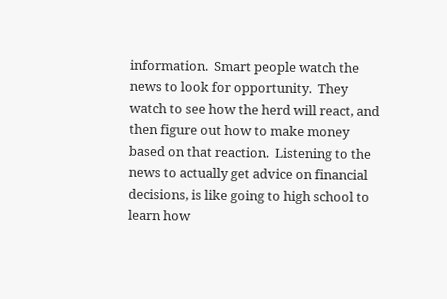information.  Smart people watch the news to look for opportunity.  They watch to see how the herd will react, and then figure out how to make money based on that reaction.  Listening to the news to actually get advice on financial decisions, is like going to high school to learn how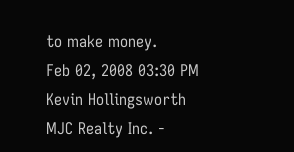to make money.
Feb 02, 2008 03:30 PM
Kevin Hollingsworth
MJC Realty Inc. -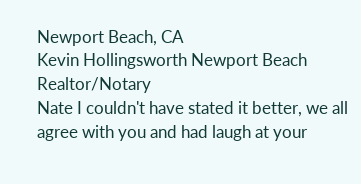Newport Beach, CA
Kevin Hollingsworth Newport Beach Realtor/Notary
Nate I couldn't have stated it better, we all agree with you and had laugh at your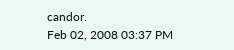candor.
Feb 02, 2008 03:37 PM